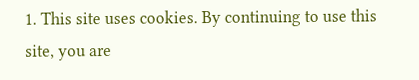1. This site uses cookies. By continuing to use this site, you are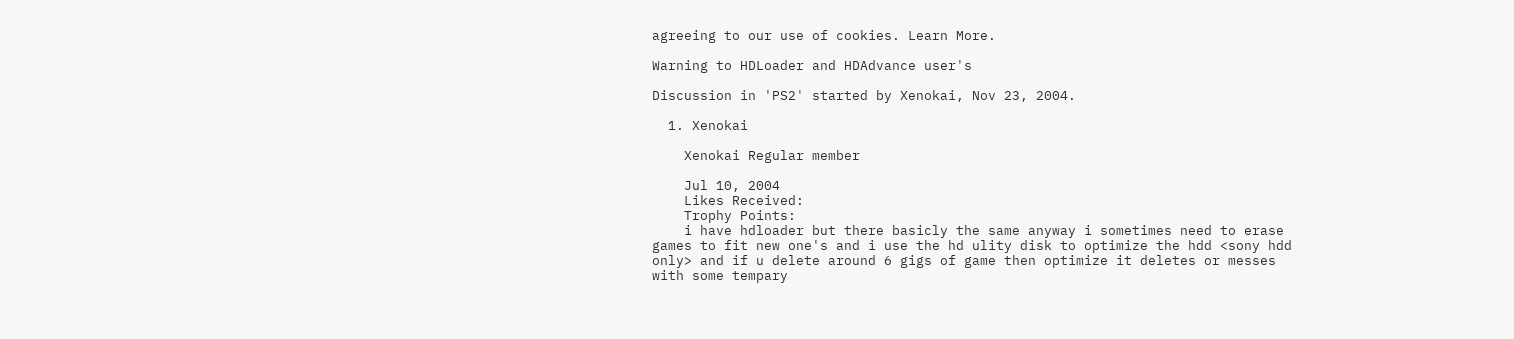agreeing to our use of cookies. Learn More.

Warning to HDLoader and HDAdvance user's

Discussion in 'PS2' started by Xenokai, Nov 23, 2004.

  1. Xenokai

    Xenokai Regular member

    Jul 10, 2004
    Likes Received:
    Trophy Points:
    i have hdloader but there basicly the same anyway i sometimes need to erase games to fit new one's and i use the hd ulity disk to optimize the hdd <sony hdd only> and if u delete around 6 gigs of game then optimize it deletes or messes with some tempary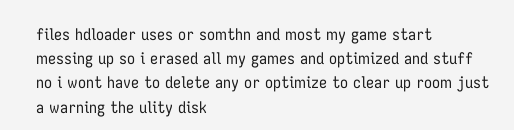files hdloader uses or somthn and most my game start messing up so i erased all my games and optimized and stuff no i wont have to delete any or optimize to clear up room just a warning the ulity disk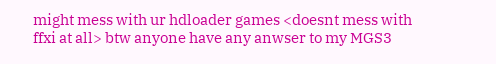might mess with ur hdloader games <doesnt mess with ffxi at all> btw anyone have any anwser to my MGS3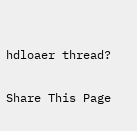hdloaer thread?

Share This Page